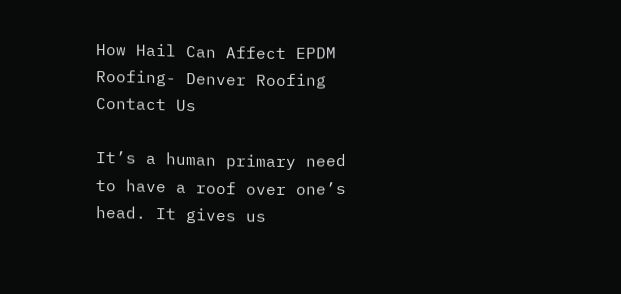How Hail Can Affect EPDM Roofing- Denver Roofing
Contact Us

It’s a human primary need to have a roof over one’s head. It gives us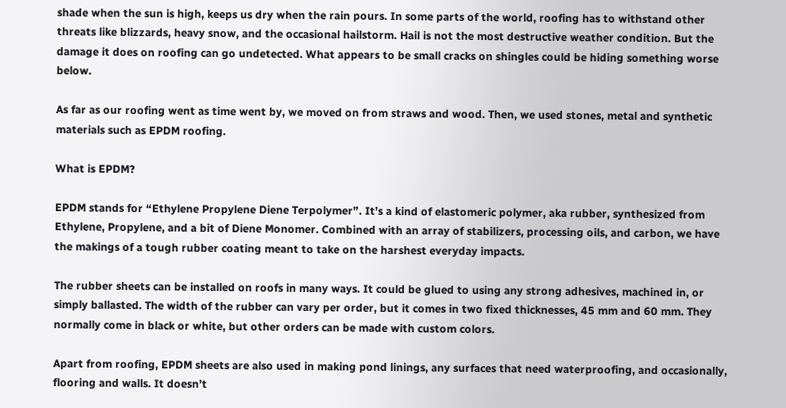shade when the sun is high, keeps us dry when the rain pours. In some parts of the world, roofing has to withstand other threats like blizzards, heavy snow, and the occasional hailstorm. Hail is not the most destructive weather condition. But the damage it does on roofing can go undetected. What appears to be small cracks on shingles could be hiding something worse below.

As far as our roofing went as time went by, we moved on from straws and wood. Then, we used stones, metal and synthetic materials such as EPDM roofing.

What is EPDM?

EPDM stands for “Ethylene Propylene Diene Terpolymer”. It’s a kind of elastomeric polymer, aka rubber, synthesized from Ethylene, Propylene, and a bit of Diene Monomer. Combined with an array of stabilizers, processing oils, and carbon, we have the makings of a tough rubber coating meant to take on the harshest everyday impacts.

The rubber sheets can be installed on roofs in many ways. It could be glued to using any strong adhesives, machined in, or simply ballasted. The width of the rubber can vary per order, but it comes in two fixed thicknesses, 45 mm and 60 mm. They normally come in black or white, but other orders can be made with custom colors.

Apart from roofing, EPDM sheets are also used in making pond linings, any surfaces that need waterproofing, and occasionally, flooring and walls. It doesn’t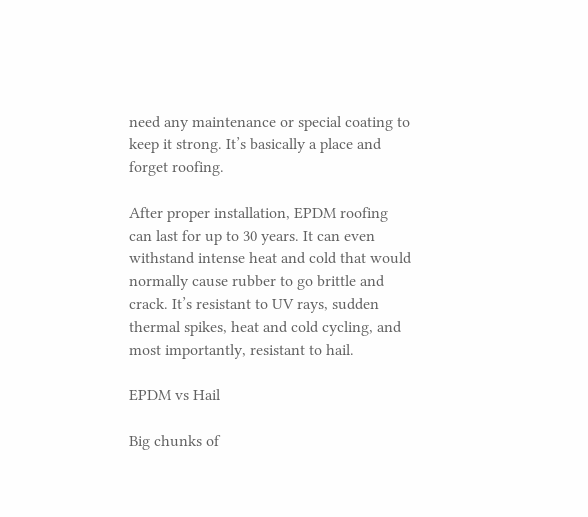need any maintenance or special coating to keep it strong. It’s basically a place and forget roofing.

After proper installation, EPDM roofing can last for up to 30 years. It can even withstand intense heat and cold that would normally cause rubber to go brittle and crack. It’s resistant to UV rays, sudden thermal spikes, heat and cold cycling, and most importantly, resistant to hail.

EPDM vs Hail

Big chunks of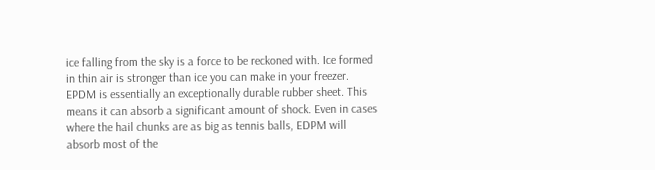ice falling from the sky is a force to be reckoned with. Ice formed in thin air is stronger than ice you can make in your freezer. EPDM is essentially an exceptionally durable rubber sheet. This means it can absorb a significant amount of shock. Even in cases where the hail chunks are as big as tennis balls, EDPM will absorb most of the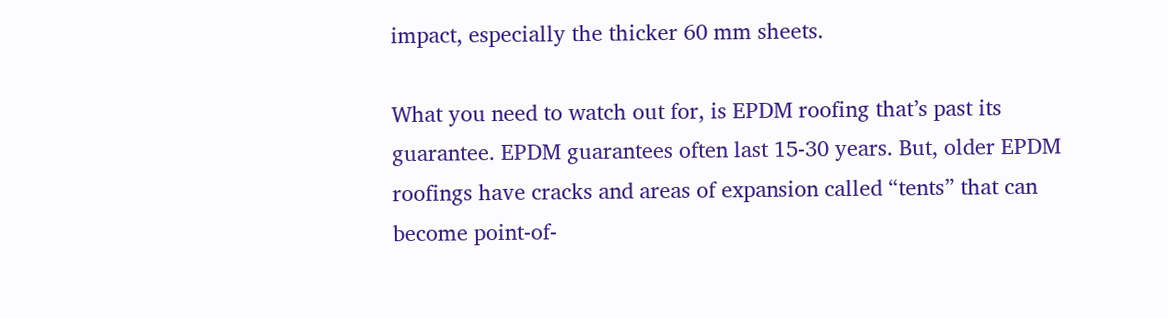impact, especially the thicker 60 mm sheets.

What you need to watch out for, is EPDM roofing that’s past its guarantee. EPDM guarantees often last 15-30 years. But, older EPDM roofings have cracks and areas of expansion called “tents” that can become point-of-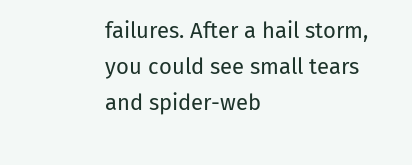failures. After a hail storm, you could see small tears and spider-web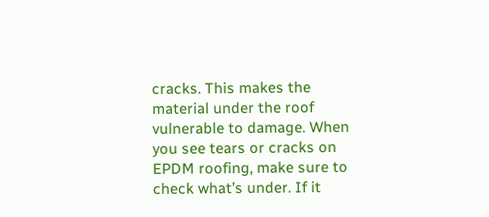cracks. This makes the material under the roof vulnerable to damage. When you see tears or cracks on EPDM roofing, make sure to check what’s under. If it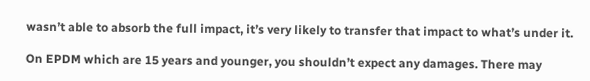wasn’t able to absorb the full impact, it’s very likely to transfer that impact to what’s under it.

On EPDM which are 15 years and younger, you shouldn’t expect any damages. There may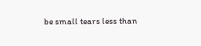be small tears less than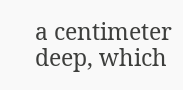a centimeter deep, which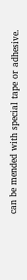can be mended with special tape or adhesive.